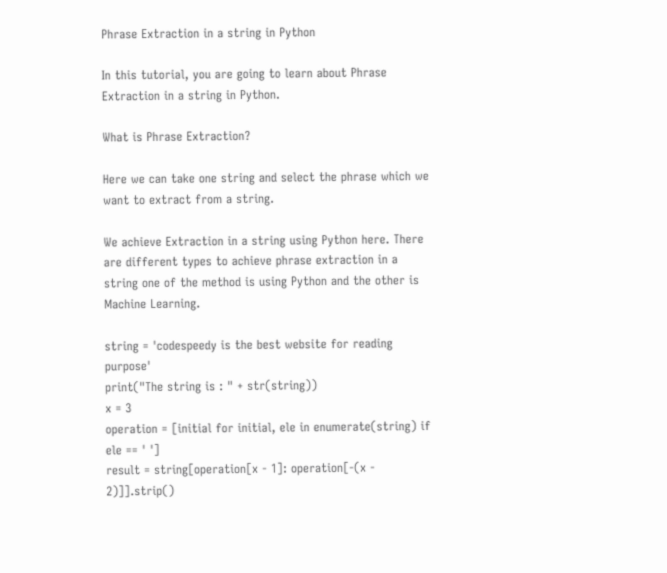Phrase Extraction in a string in Python

In this tutorial, you are going to learn about Phrase Extraction in a string in Python.

What is Phrase Extraction?

Here we can take one string and select the phrase which we want to extract from a string.

We achieve Extraction in a string using Python here. There are different types to achieve phrase extraction in a string one of the method is using Python and the other is Machine Learning.

string = 'codespeedy is the best website for reading purpose'
print("The string is : " + str(string))
x = 3
operation = [initial for initial, ele in enumerate(string) if ele == ' ']
result = string[operation[x - 1]: operation[-(x - 2)]].strip()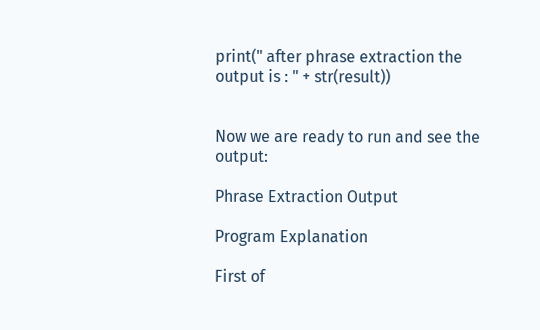print(" after phrase extraction the output is : " + str(result))


Now we are ready to run and see the output:

Phrase Extraction Output

Program Explanation

First of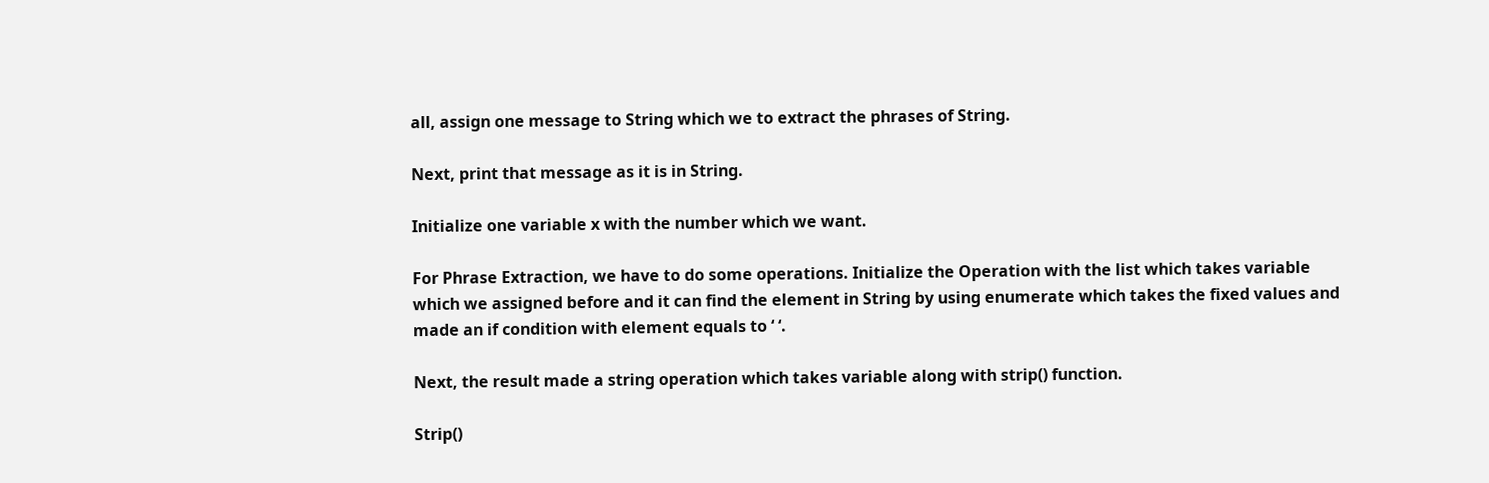all, assign one message to String which we to extract the phrases of String.

Next, print that message as it is in String.

Initialize one variable x with the number which we want.

For Phrase Extraction, we have to do some operations. Initialize the Operation with the list which takes variable which we assigned before and it can find the element in String by using enumerate which takes the fixed values and made an if condition with element equals to ‘ ‘.

Next, the result made a string operation which takes variable along with strip() function.

Strip()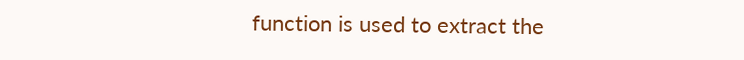function is used to extract the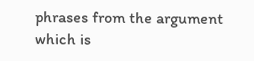phrases from the argument which is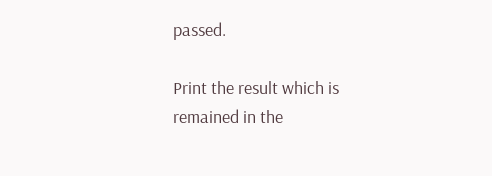passed.

Print the result which is remained in the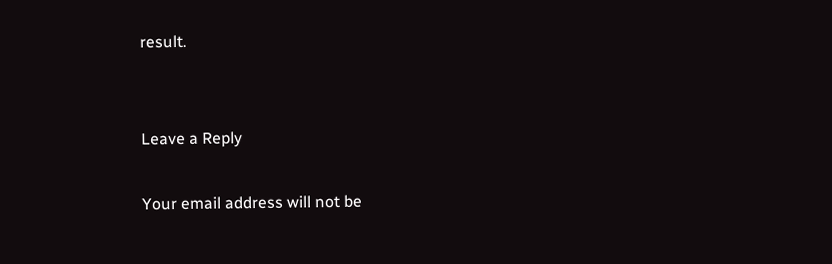result.


Leave a Reply

Your email address will not be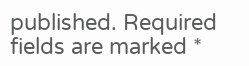published. Required fields are marked *